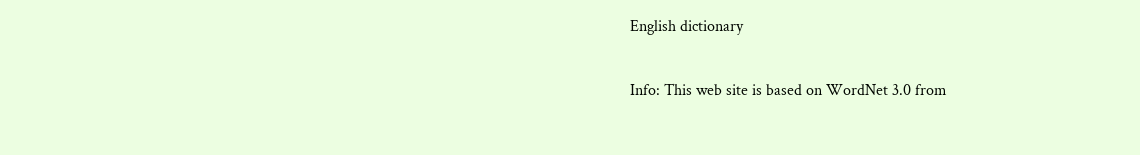English dictionary

Info: This web site is based on WordNet 3.0 from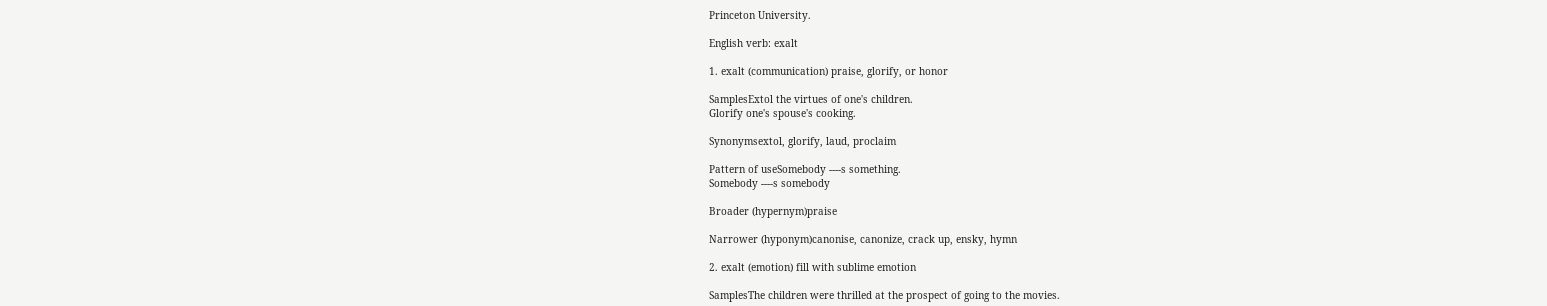Princeton University.

English verb: exalt

1. exalt (communication) praise, glorify, or honor

SamplesExtol the virtues of one's children.
Glorify one's spouse's cooking.

Synonymsextol, glorify, laud, proclaim

Pattern of useSomebody ----s something.
Somebody ----s somebody

Broader (hypernym)praise

Narrower (hyponym)canonise, canonize, crack up, ensky, hymn

2. exalt (emotion) fill with sublime emotion

SamplesThe children were thrilled at the prospect of going to the movies.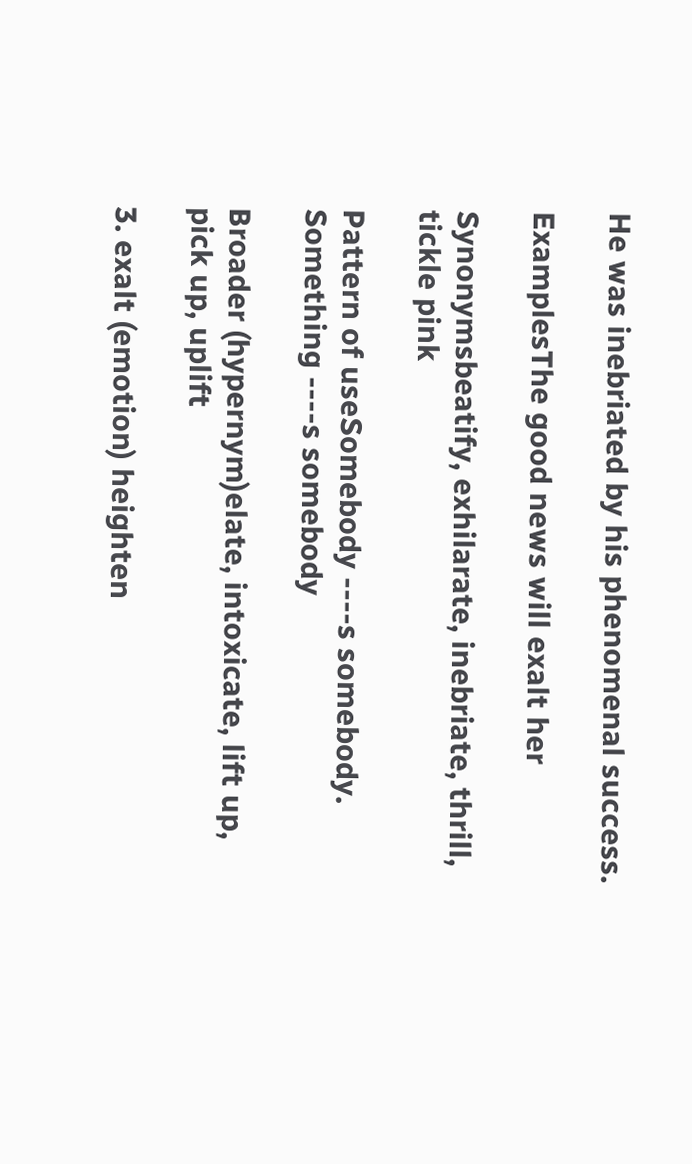He was inebriated by his phenomenal success.

ExamplesThe good news will exalt her

Synonymsbeatify, exhilarate, inebriate, thrill, tickle pink

Pattern of useSomebody ----s somebody.
Something ----s somebody

Broader (hypernym)elate, intoxicate, lift up, pick up, uplift

3. exalt (emotion) heighten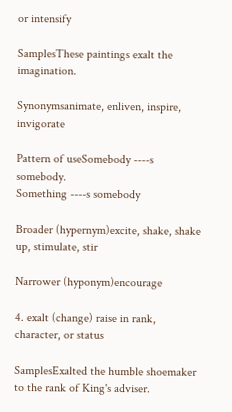or intensify

SamplesThese paintings exalt the imagination.

Synonymsanimate, enliven, inspire, invigorate

Pattern of useSomebody ----s somebody.
Something ----s somebody

Broader (hypernym)excite, shake, shake up, stimulate, stir

Narrower (hyponym)encourage

4. exalt (change) raise in rank, character, or status

SamplesExalted the humble shoemaker to the rank of King's adviser.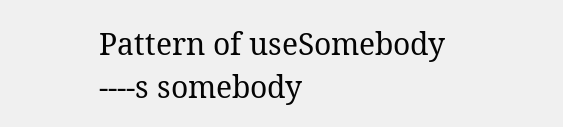Pattern of useSomebody ----s somebody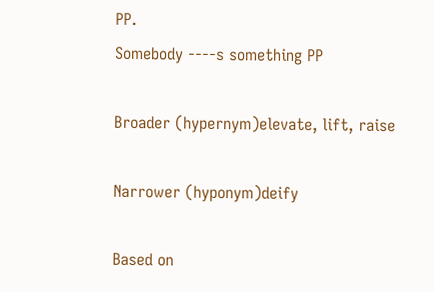PP.
Somebody ----s something PP

Broader (hypernym)elevate, lift, raise

Narrower (hyponym)deify

Based on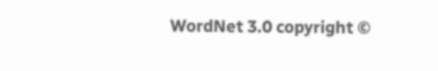WordNet 3.0 copyright ©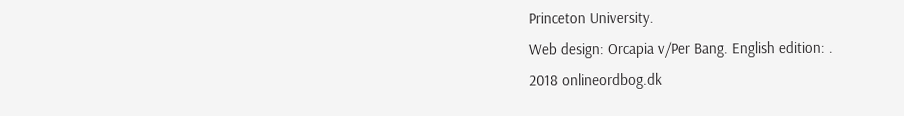Princeton University.
Web design: Orcapia v/Per Bang. English edition: .
2018 onlineordbog.dk